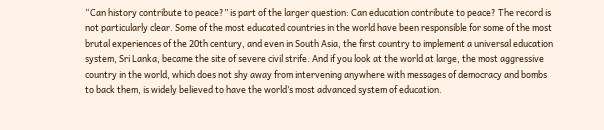“Can history contribute to peace?” is part of the larger question: Can education contribute to peace? The record is not particularly clear. Some of the most educated countries in the world have been responsible for some of the most brutal experiences of the 20th century, and even in South Asia, the first country to implement a universal education system, Sri Lanka, became the site of severe civil strife. And if you look at the world at large, the most aggressive country in the world, which does not shy away from intervening anywhere with messages of democracy and bombs to back them, is widely believed to have the world’s most advanced system of education.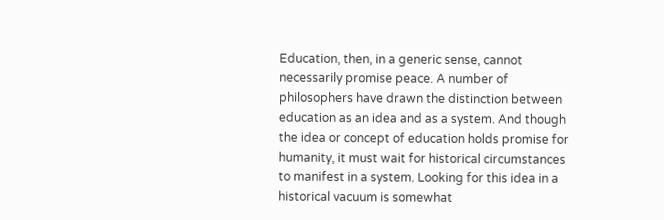Education, then, in a generic sense, cannot necessarily promise peace. A number of philosophers have drawn the distinction between education as an idea and as a system. And though the idea or concept of education holds promise for humanity, it must wait for historical circumstances to manifest in a system. Looking for this idea in a historical vacuum is somewhat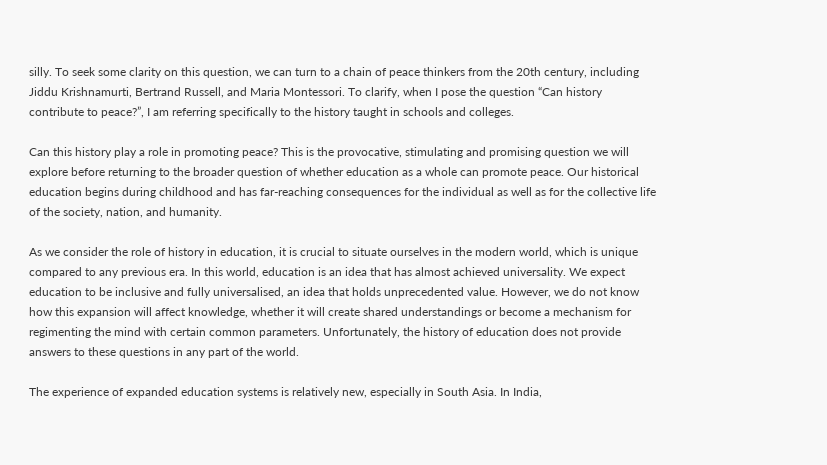silly. To seek some clarity on this question, we can turn to a chain of peace thinkers from the 20th century, including Jiddu Krishnamurti, Bertrand Russell, and Maria Montessori. To clarify, when I pose the question “Can history contribute to peace?”, I am referring specifically to the history taught in schools and colleges.

Can this history play a role in promoting peace? This is the provocative, stimulating and promising question we will explore before returning to the broader question of whether education as a whole can promote peace. Our historical education begins during childhood and has far-reaching consequences for the individual as well as for the collective life of the society, nation, and humanity.

As we consider the role of history in education, it is crucial to situate ourselves in the modern world, which is unique compared to any previous era. In this world, education is an idea that has almost achieved universality. We expect education to be inclusive and fully universalised, an idea that holds unprecedented value. However, we do not know how this expansion will affect knowledge, whether it will create shared understandings or become a mechanism for regimenting the mind with certain common parameters. Unfortunately, the history of education does not provide answers to these questions in any part of the world.

The experience of expanded education systems is relatively new, especially in South Asia. In India,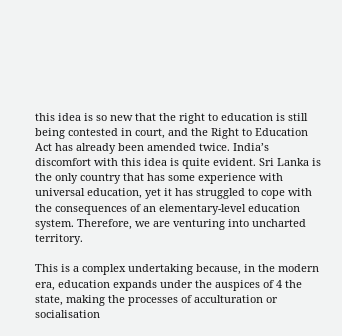this idea is so new that the right to education is still being contested in court, and the Right to Education Act has already been amended twice. India’s discomfort with this idea is quite evident. Sri Lanka is the only country that has some experience with universal education, yet it has struggled to cope with the consequences of an elementary-level education system. Therefore, we are venturing into uncharted territory.

This is a complex undertaking because, in the modern era, education expands under the auspices of 4 the state, making the processes of acculturation or socialisation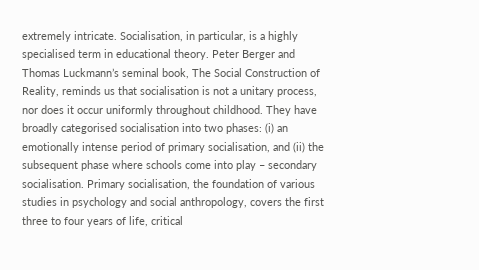extremely intricate. Socialisation, in particular, is a highly specialised term in educational theory. Peter Berger and Thomas Luckmann’s seminal book, The Social Construction of Reality, reminds us that socialisation is not a unitary process, nor does it occur uniformly throughout childhood. They have broadly categorised socialisation into two phases: (i) an emotionally intense period of primary socialisation, and (ii) the subsequent phase where schools come into play – secondary socialisation. Primary socialisation, the foundation of various studies in psychology and social anthropology, covers the first three to four years of life, critical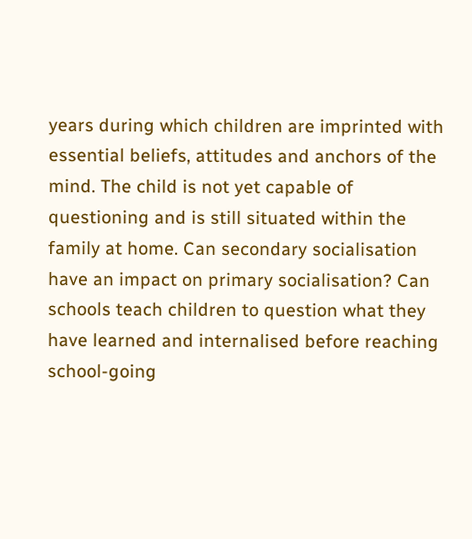years during which children are imprinted with essential beliefs, attitudes and anchors of the mind. The child is not yet capable of questioning and is still situated within the family at home. Can secondary socialisation have an impact on primary socialisation? Can schools teach children to question what they have learned and internalised before reaching school-going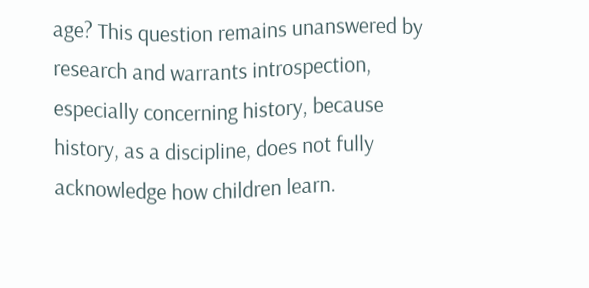age? This question remains unanswered by research and warrants introspection, especially concerning history, because history, as a discipline, does not fully acknowledge how children learn.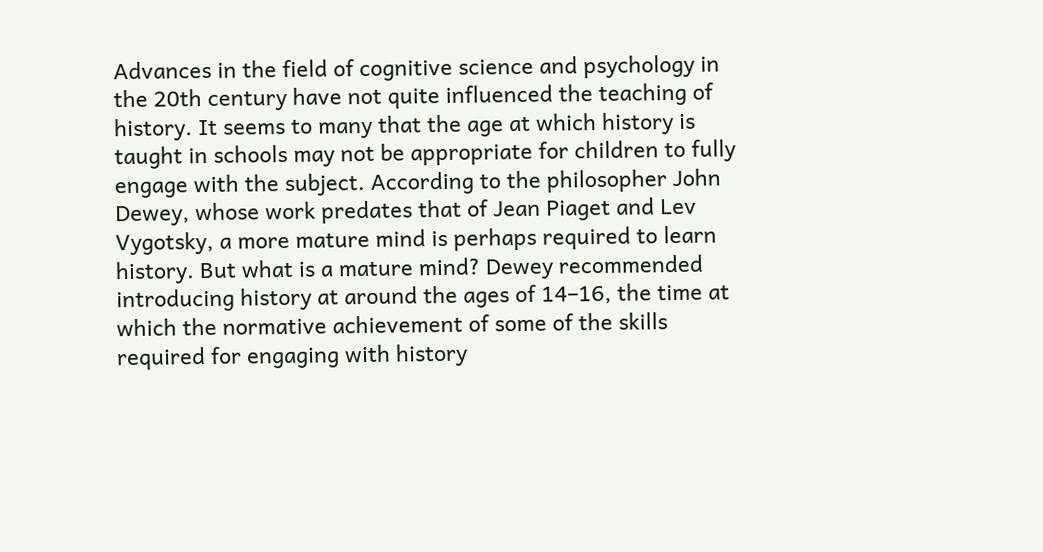Advances in the field of cognitive science and psychology in the 20th century have not quite influenced the teaching of history. It seems to many that the age at which history is taught in schools may not be appropriate for children to fully engage with the subject. According to the philosopher John Dewey, whose work predates that of Jean Piaget and Lev Vygotsky, a more mature mind is perhaps required to learn history. But what is a mature mind? Dewey recommended introducing history at around the ages of 14–16, the time at which the normative achievement of some of the skills required for engaging with history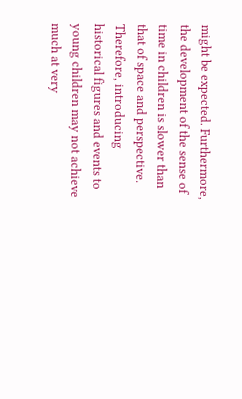might be expected. Furthermore, the development of the sense of time in children is slower than that of space and perspective. Therefore, introducing historical figures and events to young children may not achieve much at very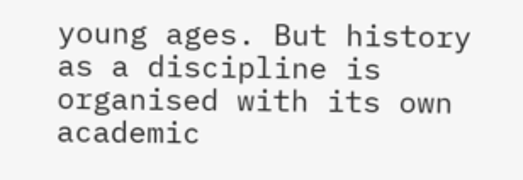young ages. But history as a discipline is organised with its own academic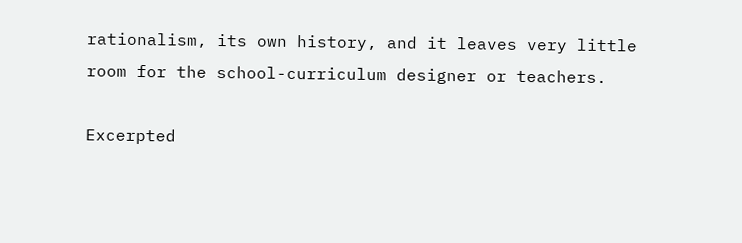rationalism, its own history, and it leaves very little room for the school-curriculum designer or teachers.

Excerpted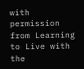with permission from Learning to Live with the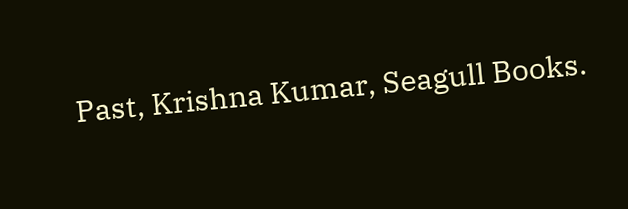Past, Krishna Kumar, Seagull Books.